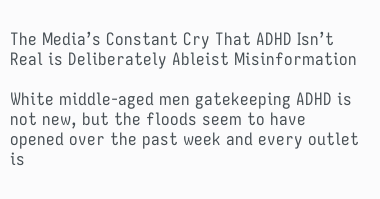The Media’s Constant Cry That ADHD Isn’t Real is Deliberately Ableist Misinformation

White middle-aged men gatekeeping ADHD is not new, but the floods seem to have opened over the past week and every outlet is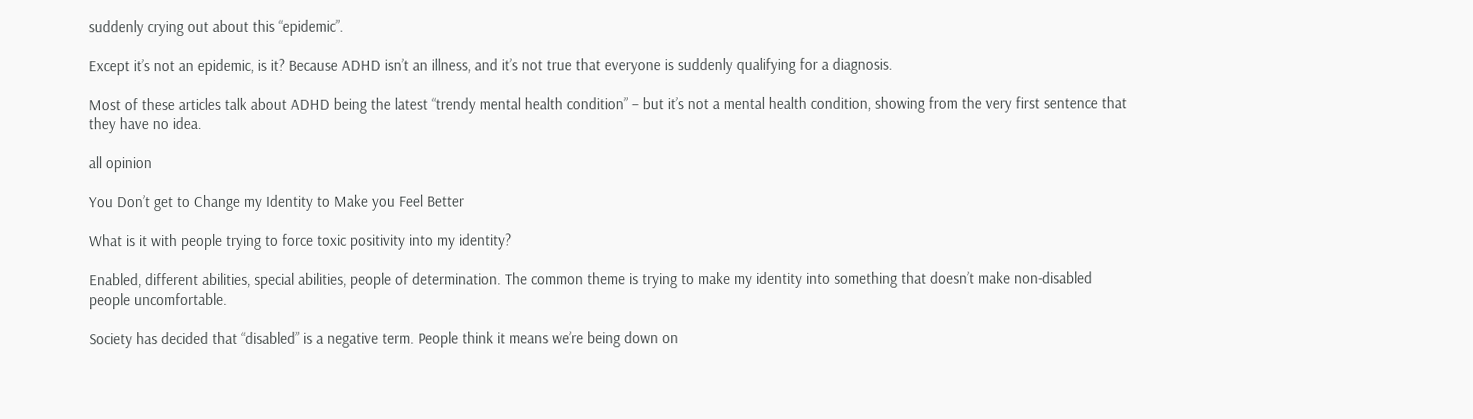suddenly crying out about this “epidemic”.

Except it’s not an epidemic, is it? Because ADHD isn’t an illness, and it’s not true that everyone is suddenly qualifying for a diagnosis.

Most of these articles talk about ADHD being the latest “trendy mental health condition” – but it’s not a mental health condition, showing from the very first sentence that they have no idea.

all opinion

You Don’t get to Change my Identity to Make you Feel Better

What is it with people trying to force toxic positivity into my identity?

Enabled, different abilities, special abilities, people of determination. The common theme is trying to make my identity into something that doesn’t make non-disabled people uncomfortable.

Society has decided that “disabled” is a negative term. People think it means we’re being down on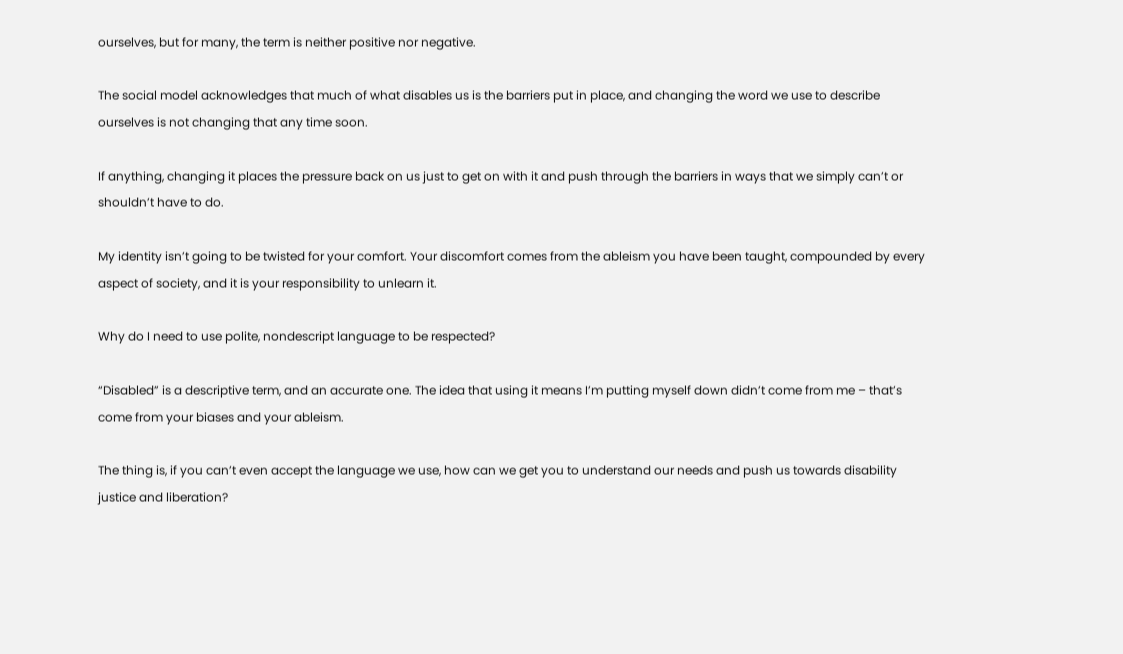ourselves, but for many, the term is neither positive nor negative.

The social model acknowledges that much of what disables us is the barriers put in place, and changing the word we use to describe ourselves is not changing that any time soon.

If anything, changing it places the pressure back on us just to get on with it and push through the barriers in ways that we simply can’t or shouldn’t have to do.

My identity isn’t going to be twisted for your comfort. Your discomfort comes from the ableism you have been taught, compounded by every aspect of society, and it is your responsibility to unlearn it.

Why do I need to use polite, nondescript language to be respected?

“Disabled” is a descriptive term, and an accurate one. The idea that using it means I’m putting myself down didn’t come from me – that’s come from your biases and your ableism.

The thing is, if you can’t even accept the language we use, how can we get you to understand our needs and push us towards disability justice and liberation?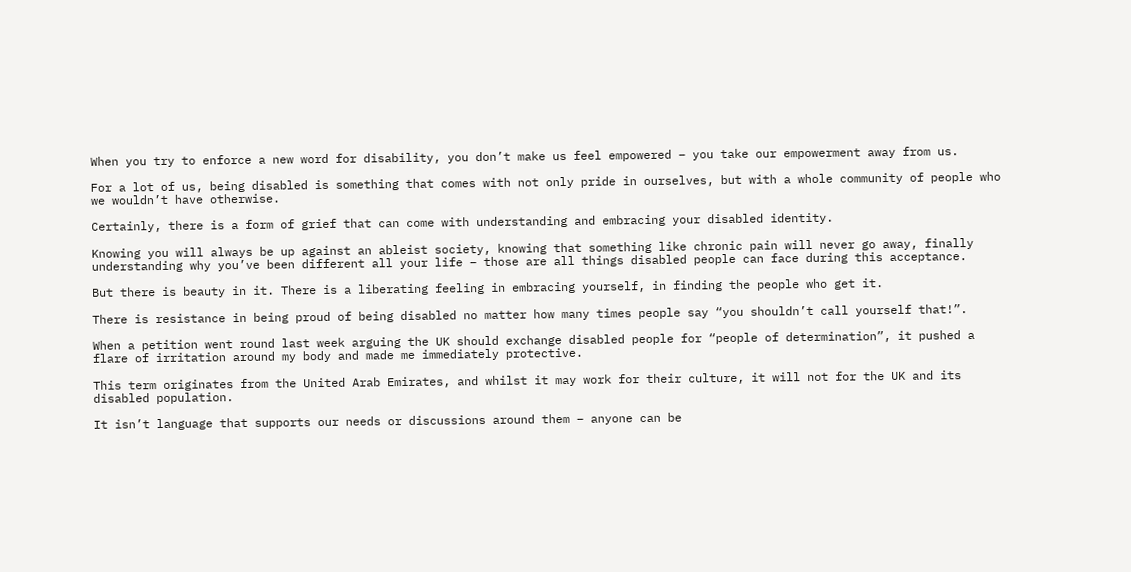When you try to enforce a new word for disability, you don’t make us feel empowered – you take our empowerment away from us.

For a lot of us, being disabled is something that comes with not only pride in ourselves, but with a whole community of people who we wouldn’t have otherwise.

Certainly, there is a form of grief that can come with understanding and embracing your disabled identity.

Knowing you will always be up against an ableist society, knowing that something like chronic pain will never go away, finally understanding why you’ve been different all your life – those are all things disabled people can face during this acceptance.

But there is beauty in it. There is a liberating feeling in embracing yourself, in finding the people who get it.

There is resistance in being proud of being disabled no matter how many times people say “you shouldn’t call yourself that!”.

When a petition went round last week arguing the UK should exchange disabled people for “people of determination”, it pushed a flare of irritation around my body and made me immediately protective.

This term originates from the United Arab Emirates, and whilst it may work for their culture, it will not for the UK and its disabled population.

It isn’t language that supports our needs or discussions around them – anyone can be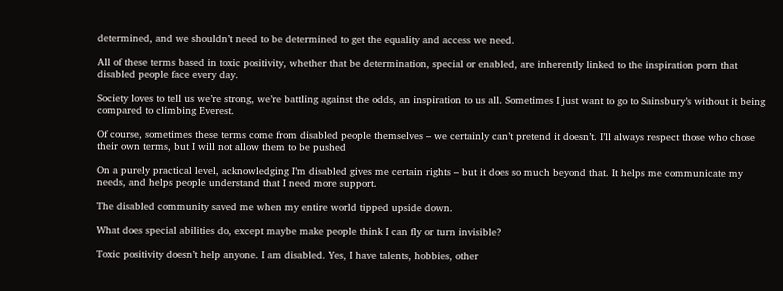determined, and we shouldn’t need to be determined to get the equality and access we need.

All of these terms based in toxic positivity, whether that be determination, special or enabled, are inherently linked to the inspiration porn that disabled people face every day.

Society loves to tell us we’re strong, we’re battling against the odds, an inspiration to us all. Sometimes I just want to go to Sainsbury’s without it being compared to climbing Everest.

Of course, sometimes these terms come from disabled people themselves – we certainly can’t pretend it doesn’t. I’ll always respect those who chose their own terms, but I will not allow them to be pushed

On a purely practical level, acknowledging I’m disabled gives me certain rights – but it does so much beyond that. It helps me communicate my needs, and helps people understand that I need more support.

The disabled community saved me when my entire world tipped upside down.

What does special abilities do, except maybe make people think I can fly or turn invisible?

Toxic positivity doesn’t help anyone. I am disabled. Yes, I have talents, hobbies, other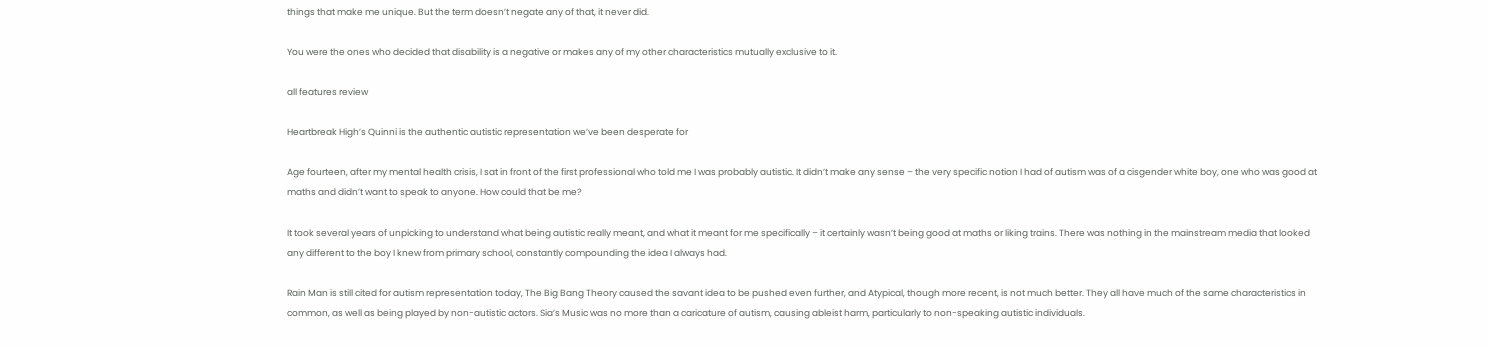things that make me unique. But the term doesn’t negate any of that, it never did.

You were the ones who decided that disability is a negative or makes any of my other characteristics mutually exclusive to it.

all features review

Heartbreak High’s Quinni is the authentic autistic representation we’ve been desperate for

Age fourteen, after my mental health crisis, I sat in front of the first professional who told me I was probably autistic. It didn’t make any sense – the very specific notion I had of autism was of a cisgender white boy, one who was good at maths and didn’t want to speak to anyone. How could that be me?

It took several years of unpicking to understand what being autistic really meant, and what it meant for me specifically – it certainly wasn’t being good at maths or liking trains. There was nothing in the mainstream media that looked any different to the boy I knew from primary school, constantly compounding the idea I always had.

Rain Man is still cited for autism representation today, The Big Bang Theory caused the savant idea to be pushed even further, and Atypical, though more recent, is not much better. They all have much of the same characteristics in common, as well as being played by non-autistic actors. Sia’s Music was no more than a caricature of autism, causing ableist harm, particularly to non-speaking autistic individuals.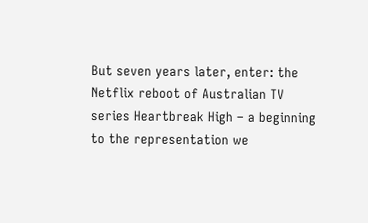But seven years later, enter: the Netflix reboot of Australian TV series Heartbreak High – a beginning to the representation we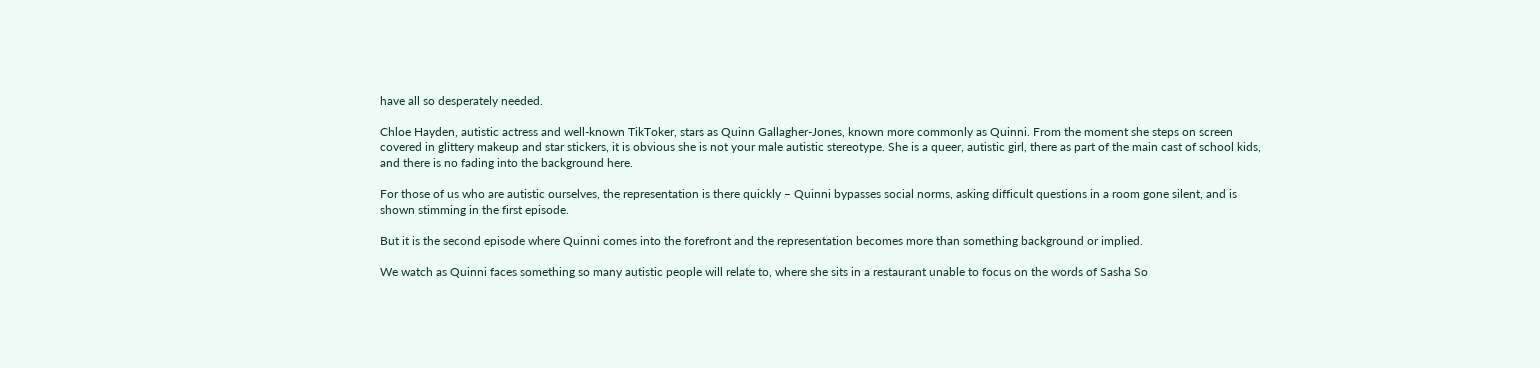have all so desperately needed.

Chloe Hayden, autistic actress and well-known TikToker, stars as Quinn Gallagher-Jones, known more commonly as Quinni. From the moment she steps on screen covered in glittery makeup and star stickers, it is obvious she is not your male autistic stereotype. She is a queer, autistic girl, there as part of the main cast of school kids, and there is no fading into the background here.

For those of us who are autistic ourselves, the representation is there quickly – Quinni bypasses social norms, asking difficult questions in a room gone silent, and is shown stimming in the first episode.

But it is the second episode where Quinni comes into the forefront and the representation becomes more than something background or implied.

We watch as Quinni faces something so many autistic people will relate to, where she sits in a restaurant unable to focus on the words of Sasha So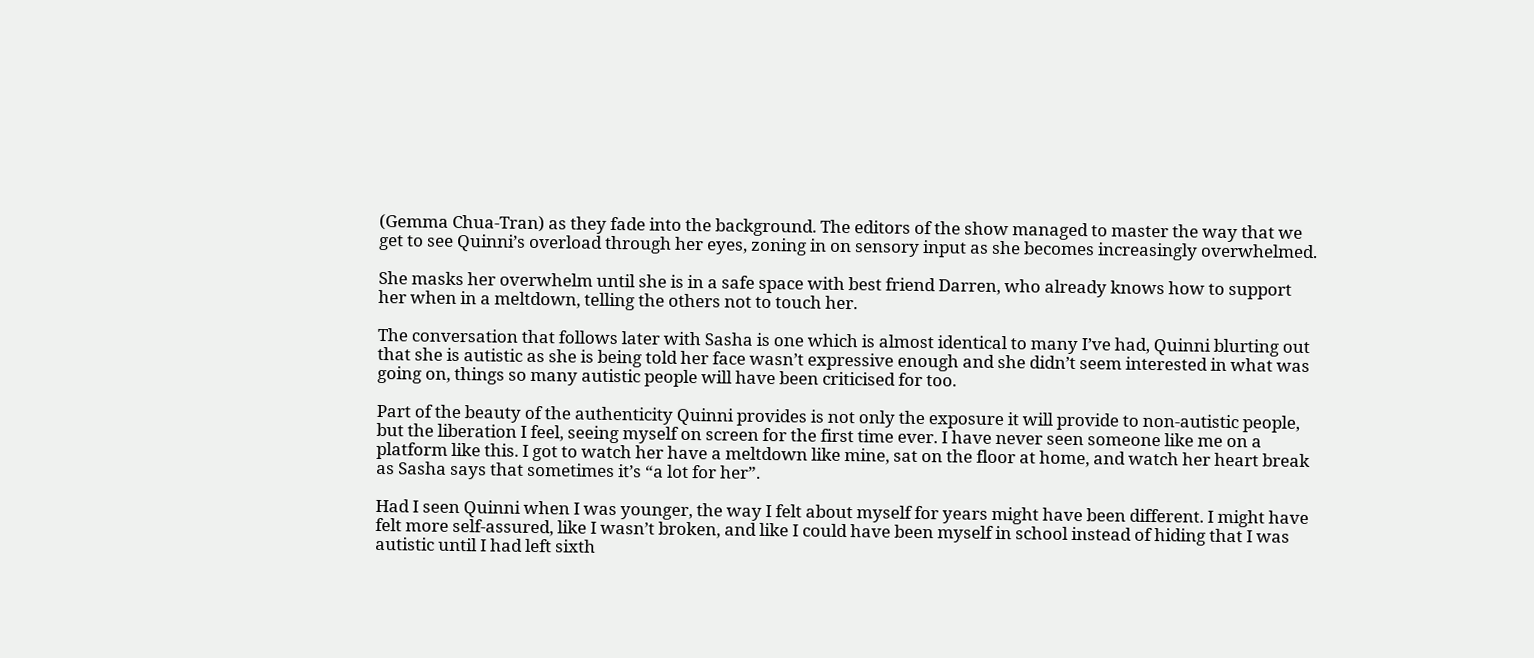(Gemma Chua-Tran) as they fade into the background. The editors of the show managed to master the way that we get to see Quinni’s overload through her eyes, zoning in on sensory input as she becomes increasingly overwhelmed.

She masks her overwhelm until she is in a safe space with best friend Darren, who already knows how to support her when in a meltdown, telling the others not to touch her.

The conversation that follows later with Sasha is one which is almost identical to many I’ve had, Quinni blurting out that she is autistic as she is being told her face wasn’t expressive enough and she didn’t seem interested in what was going on, things so many autistic people will have been criticised for too.

Part of the beauty of the authenticity Quinni provides is not only the exposure it will provide to non-autistic people, but the liberation I feel, seeing myself on screen for the first time ever. I have never seen someone like me on a platform like this. I got to watch her have a meltdown like mine, sat on the floor at home, and watch her heart break as Sasha says that sometimes it’s “a lot for her”.

Had I seen Quinni when I was younger, the way I felt about myself for years might have been different. I might have felt more self-assured, like I wasn’t broken, and like I could have been myself in school instead of hiding that I was autistic until I had left sixth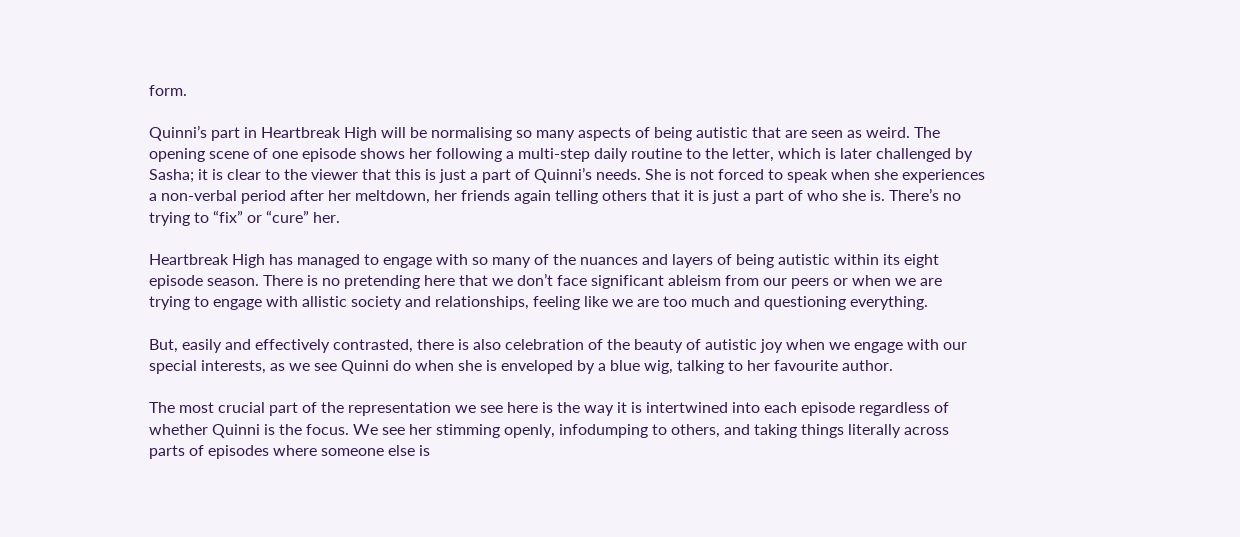form.

Quinni’s part in Heartbreak High will be normalising so many aspects of being autistic that are seen as weird. The opening scene of one episode shows her following a multi-step daily routine to the letter, which is later challenged by Sasha; it is clear to the viewer that this is just a part of Quinni’s needs. She is not forced to speak when she experiences a non-verbal period after her meltdown, her friends again telling others that it is just a part of who she is. There’s no trying to “fix” or “cure” her.

Heartbreak High has managed to engage with so many of the nuances and layers of being autistic within its eight episode season. There is no pretending here that we don’t face significant ableism from our peers or when we are trying to engage with allistic society and relationships, feeling like we are too much and questioning everything.

But, easily and effectively contrasted, there is also celebration of the beauty of autistic joy when we engage with our special interests, as we see Quinni do when she is enveloped by a blue wig, talking to her favourite author.

The most crucial part of the representation we see here is the way it is intertwined into each episode regardless of whether Quinni is the focus. We see her stimming openly, infodumping to others, and taking things literally across parts of episodes where someone else is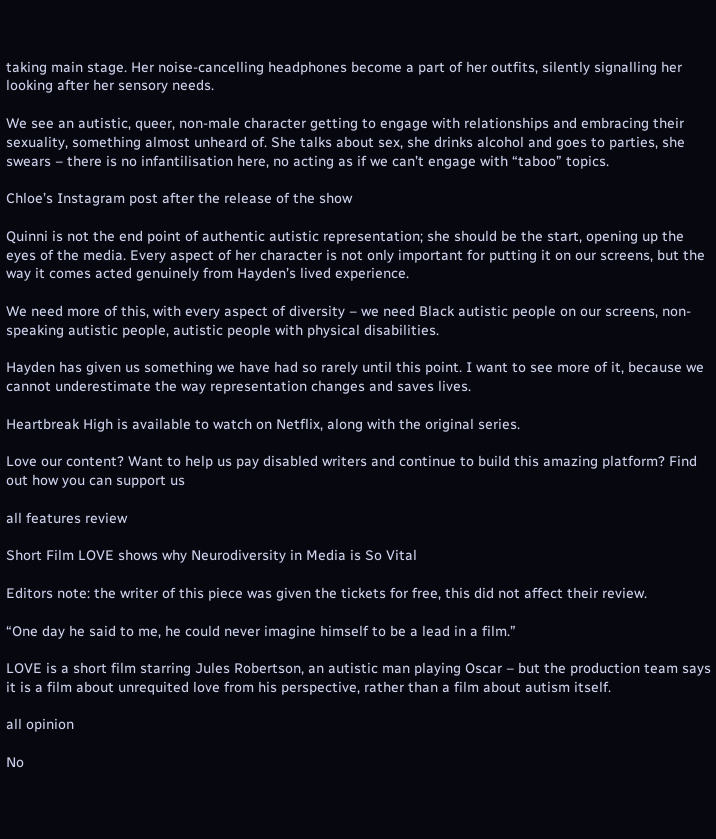taking main stage. Her noise-cancelling headphones become a part of her outfits, silently signalling her looking after her sensory needs.

We see an autistic, queer, non-male character getting to engage with relationships and embracing their sexuality, something almost unheard of. She talks about sex, she drinks alcohol and goes to parties, she swears – there is no infantilisation here, no acting as if we can’t engage with “taboo” topics.

Chloe’s Instagram post after the release of the show

Quinni is not the end point of authentic autistic representation; she should be the start, opening up the eyes of the media. Every aspect of her character is not only important for putting it on our screens, but the way it comes acted genuinely from Hayden’s lived experience.

We need more of this, with every aspect of diversity – we need Black autistic people on our screens, non-speaking autistic people, autistic people with physical disabilities.

Hayden has given us something we have had so rarely until this point. I want to see more of it, because we cannot underestimate the way representation changes and saves lives.

Heartbreak High is available to watch on Netflix, along with the original series.

Love our content? Want to help us pay disabled writers and continue to build this amazing platform? Find out how you can support us

all features review

Short Film LOVE shows why Neurodiversity in Media is So Vital

Editors note: the writer of this piece was given the tickets for free, this did not affect their review.

“One day he said to me, he could never imagine himself to be a lead in a film.”

LOVE is a short film starring Jules Robertson, an autistic man playing Oscar – but the production team says it is a film about unrequited love from his perspective, rather than a film about autism itself.

all opinion

No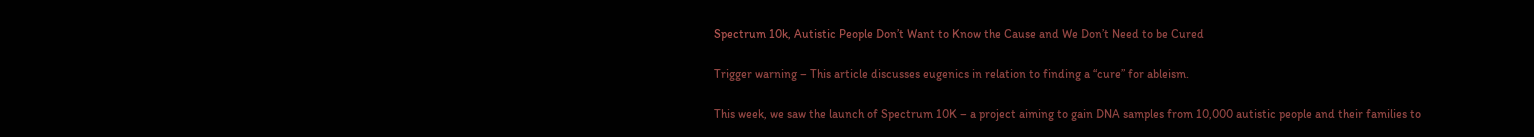Spectrum 10k, Autistic People Don’t Want to Know the Cause and We Don’t Need to be Cured

Trigger warning – This article discusses eugenics in relation to finding a “cure” for ableism.

This week, we saw the launch of Spectrum 10K – a project aiming to gain DNA samples from 10,000 autistic people and their families to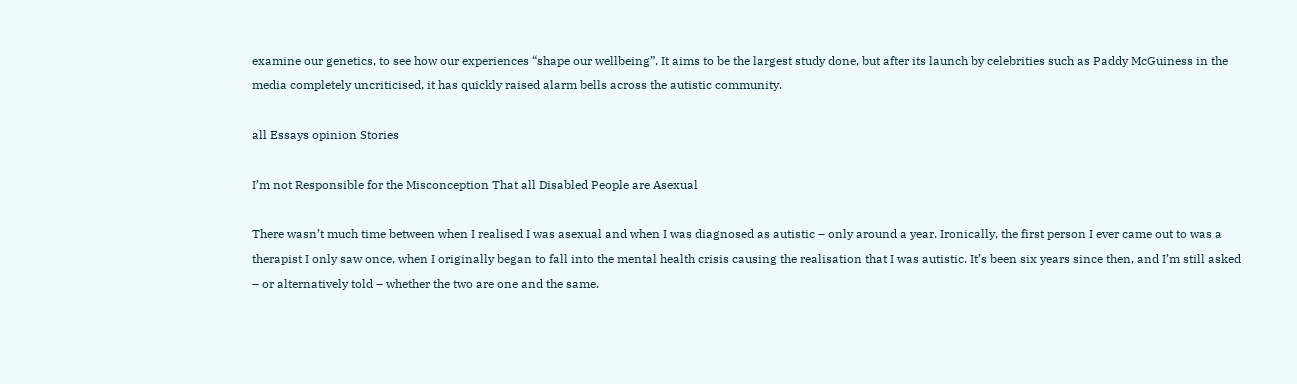examine our genetics, to see how our experiences “shape our wellbeing”. It aims to be the largest study done, but after its launch by celebrities such as Paddy McGuiness in the media completely uncriticised, it has quickly raised alarm bells across the autistic community.

all Essays opinion Stories

I’m not Responsible for the Misconception That all Disabled People are Asexual

There wasn’t much time between when I realised I was asexual and when I was diagnosed as autistic – only around a year. Ironically, the first person I ever came out to was a therapist I only saw once, when I originally began to fall into the mental health crisis causing the realisation that I was autistic. It’s been six years since then, and I’m still asked – or alternatively told – whether the two are one and the same.